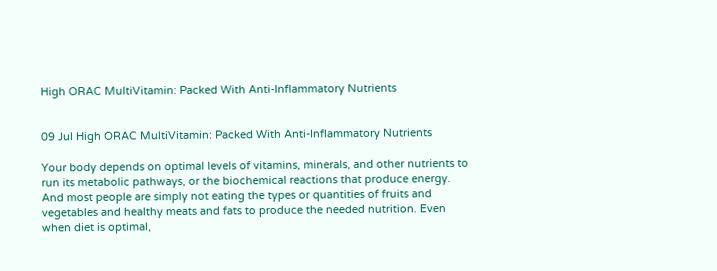High ORAC MultiVitamin: Packed With Anti-Inflammatory Nutrients


09 Jul High ORAC MultiVitamin: Packed With Anti-Inflammatory Nutrients

Your body depends on optimal levels of vitamins, minerals, and other nutrients to run its metabolic pathways, or the biochemical reactions that produce energy. And most people are simply not eating the types or quantities of fruits and vegetables and healthy meats and fats to produce the needed nutrition. Even when diet is optimal,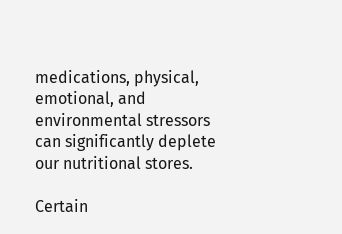medications, physical, emotional, and environmental stressors can significantly deplete our nutritional stores.

Certain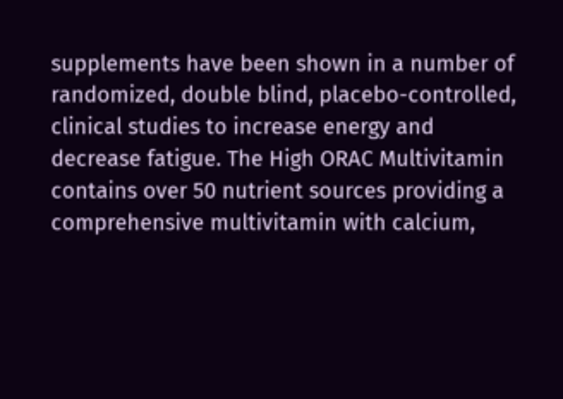supplements have been shown in a number of randomized, double blind, placebo-controlled, clinical studies to increase energy and decrease fatigue. The High ORAC Multivitamin contains over 50 nutrient sources providing a comprehensive multivitamin with calcium,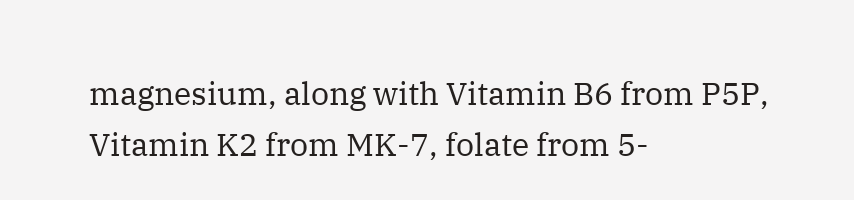magnesium, along with Vitamin B6 from P5P, Vitamin K2 from MK-7, folate from 5-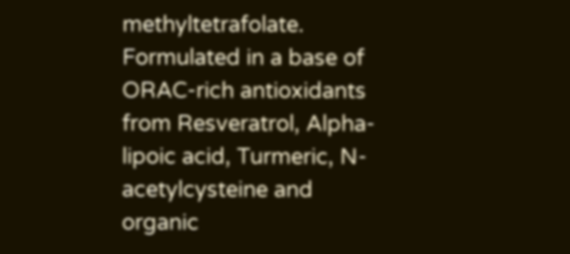methyltetrafolate. Formulated in a base of ORAC-rich antioxidants from Resveratrol, Alpha-lipoic acid, Turmeric, N-acetylcysteine and organic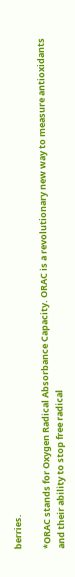berries.

*ORAC stands for Oxygen Radical Absorbance Capacity. ORAC is a revolutionary new way to measure antioxidants and their ability to stop free radical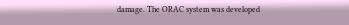damage. The ORAC system was developed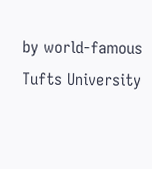by world-famous Tufts University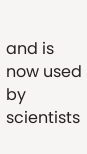and is now used by scientists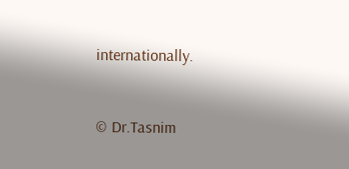internationally.



© Dr.Tasnim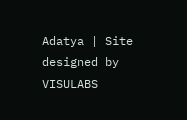Adatya | Site designed by VISULABS